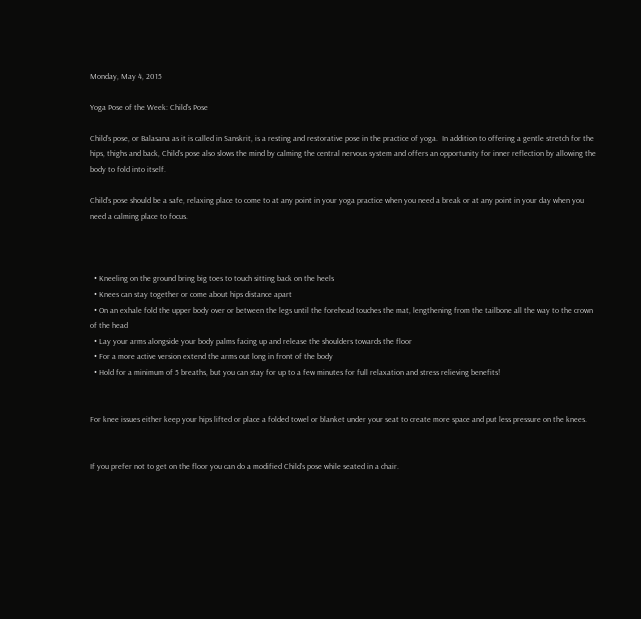Monday, May 4, 2015

Yoga Pose of the Week: Child's Pose

Child’s pose, or Balasana as it is called in Sanskrit, is a resting and restorative pose in the practice of yoga.  In addition to offering a gentle stretch for the hips, thighs and back, Child’s pose also slows the mind by calming the central nervous system and offers an opportunity for inner reflection by allowing the body to fold into itself.

Child’s pose should be a safe, relaxing place to come to at any point in your yoga practice when you need a break or at any point in your day when you need a calming place to focus.



  • Kneeling on the ground bring big toes to touch sitting back on the heels
  • Knees can stay together or come about hips distance apart
  • On an exhale fold the upper body over or between the legs until the forehead touches the mat, lengthening from the tailbone all the way to the crown of the head
  • Lay your arms alongside your body palms facing up and release the shoulders towards the floor
  • For a more active version extend the arms out long in front of the body
  • Hold for a minimum of 5 breaths, but you can stay for up to a few minutes for full relaxation and stress relieving benefits!


For knee issues either keep your hips lifted or place a folded towel or blanket under your seat to create more space and put less pressure on the knees.


If you prefer not to get on the floor you can do a modified Child’s pose while seated in a chair.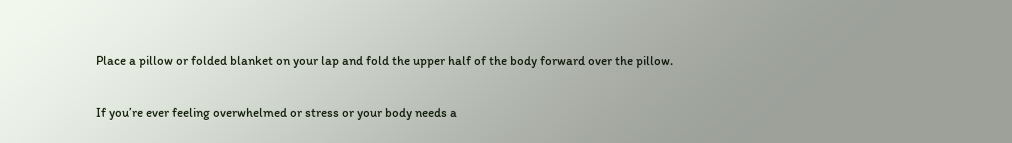Place a pillow or folded blanket on your lap and fold the upper half of the body forward over the pillow.

If you’re ever feeling overwhelmed or stress or your body needs a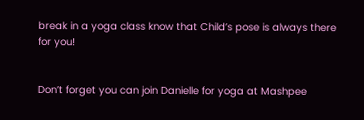break in a yoga class know that Child’s pose is always there for you!


Don’t forget you can join Danielle for yoga at Mashpee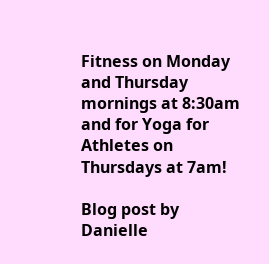Fitness on Monday and Thursday mornings at 8:30am and for Yoga for Athletes on Thursdays at 7am!

Blog post by Danielle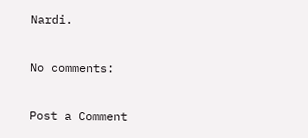Nardi.

No comments:

Post a Comment